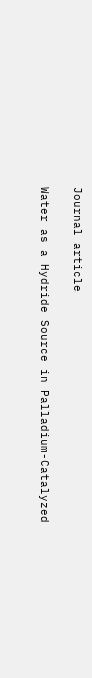Journal article

Water as a Hydride Source in Palladium-Catalyzed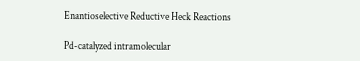Enantioselective Reductive Heck Reactions

Pd-catalyzed intramolecular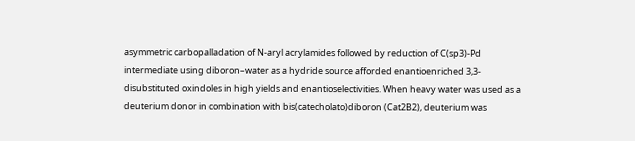asymmetric carbopalladation of N-aryl acrylamides followed by reduction of C(sp3)-Pd intermediate using diboron–water as a hydride source afforded enantioenriched 3,3-disubstituted oxindoles in high yields and enantioselectivities. When heavy water was used as a deuterium donor in combination with bis(catecholato)diboron (Cat2B2), deuterium was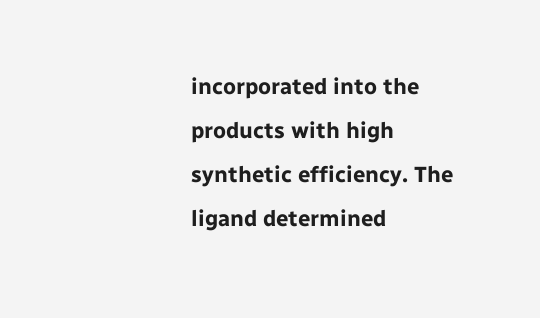incorporated into the products with high synthetic efficiency. The ligand determined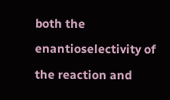both the enantioselectivity of the reaction and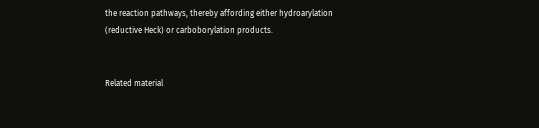the reaction pathways, thereby affording either hydroarylation (reductive Heck) or carboborylation products.


Related material